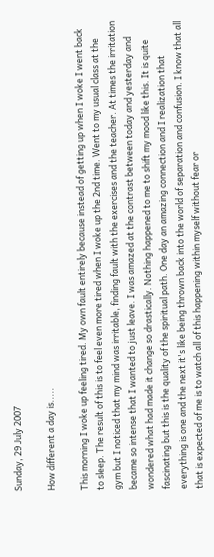Sunday, 29 July 2007

How different a day is.....

This morning I woke up feeling tired. My own fault entirely because instead of getting up when I woke I went back to sleep. The result of this is to feel even more tired when I woke up the 2nd time. Went to my usual class at the gym but I noticed that my mind was irritable, finding fault with the exercises and the teacher. At times the irritation became so intense that I wanted to just leave. I was amazed at the contrast between today and yesterday and wondered what had made it change so drastically. Nothing happened to me to shift my mood like this. It is quite fascinating but this is the quality of the spiritual path. One day an amazing connection and I realization that everything is one and the next it's like being thrown back into the world of separation and confusion. I know that all that is expected of me is to watch all of this happening within myself without fear or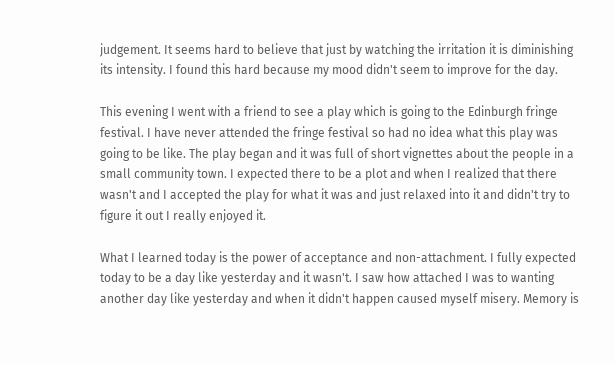judgement. It seems hard to believe that just by watching the irritation it is diminishing its intensity. I found this hard because my mood didn't seem to improve for the day.

This evening I went with a friend to see a play which is going to the Edinburgh fringe festival. I have never attended the fringe festival so had no idea what this play was going to be like. The play began and it was full of short vignettes about the people in a small community town. I expected there to be a plot and when I realized that there wasn't and I accepted the play for what it was and just relaxed into it and didn't try to figure it out I really enjoyed it.

What I learned today is the power of acceptance and non-attachment. I fully expected today to be a day like yesterday and it wasn't. I saw how attached I was to wanting another day like yesterday and when it didn't happen caused myself misery. Memory is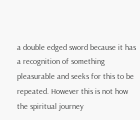a double edged sword because it has a recognition of something pleasurable and seeks for this to be repeated. However this is not how the spiritual journey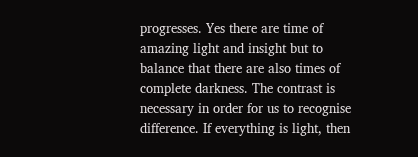progresses. Yes there are time of amazing light and insight but to balance that there are also times of complete darkness. The contrast is necessary in order for us to recognise difference. If everything is light, then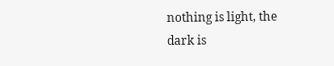nothing is light, the dark is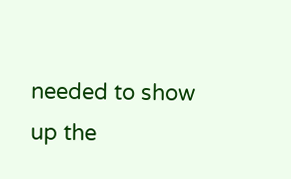needed to show up the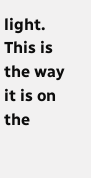light. This is the way it is on the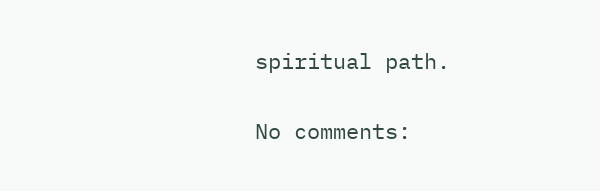spiritual path.

No comments: